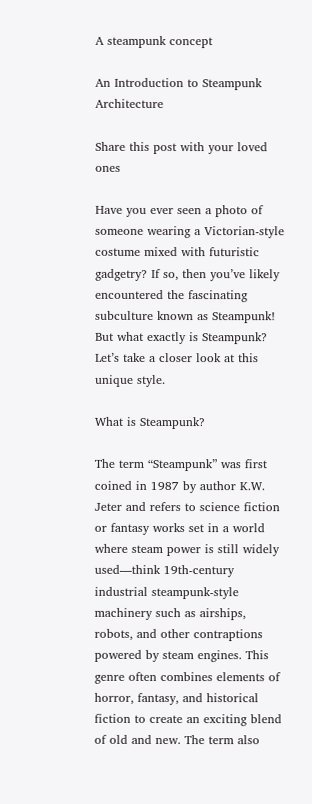A steampunk concept

An Introduction to Steampunk Architecture

Share this post with your loved ones

Have you ever seen a photo of someone wearing a Victorian-style costume mixed with futuristic gadgetry? If so, then you’ve likely encountered the fascinating subculture known as Steampunk! But what exactly is Steampunk? Let’s take a closer look at this unique style.

What is Steampunk?

The term “Steampunk” was first coined in 1987 by author K.W. Jeter and refers to science fiction or fantasy works set in a world where steam power is still widely used—think 19th-century industrial steampunk-style machinery such as airships, robots, and other contraptions powered by steam engines. This genre often combines elements of horror, fantasy, and historical fiction to create an exciting blend of old and new. The term also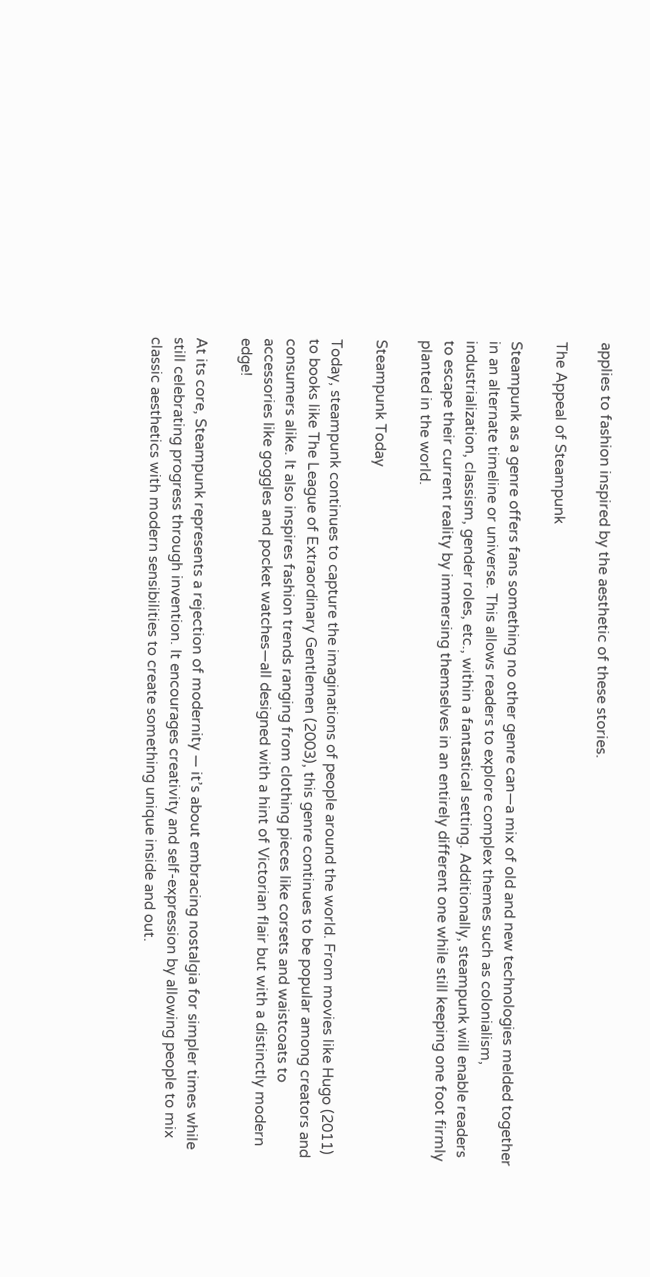applies to fashion inspired by the aesthetic of these stories.

The Appeal of Steampunk

Steampunk as a genre offers fans something no other genre can—a mix of old and new technologies melded together in an alternate timeline or universe. This allows readers to explore complex themes such as colonialism, industrialization, classism, gender roles, etc., within a fantastical setting. Additionally, steampunk will enable readers to escape their current reality by immersing themselves in an entirely different one while still keeping one foot firmly planted in the world.

Steampunk Today

Today, steampunk continues to capture the imaginations of people around the world. From movies like Hugo (2011) to books like The League of Extraordinary Gentlemen (2003), this genre continues to be popular among creators and consumers alike. It also inspires fashion trends ranging from clothing pieces like corsets and waistcoats to accessories like goggles and pocket watches—all designed with a hint of Victorian flair but with a distinctly modern edge!

At its core, Steampunk represents a rejection of modernity — it’s about embracing nostalgia for simpler times while still celebrating progress through invention. It encourages creativity and self-expression by allowing people to mix classic aesthetics with modern sensibilities to create something unique inside and out.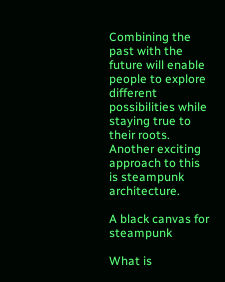Combining the past with the future will enable people to explore different possibilities while staying true to their roots. Another exciting approach to this is steampunk architecture.

A black canvas for steampunk

What is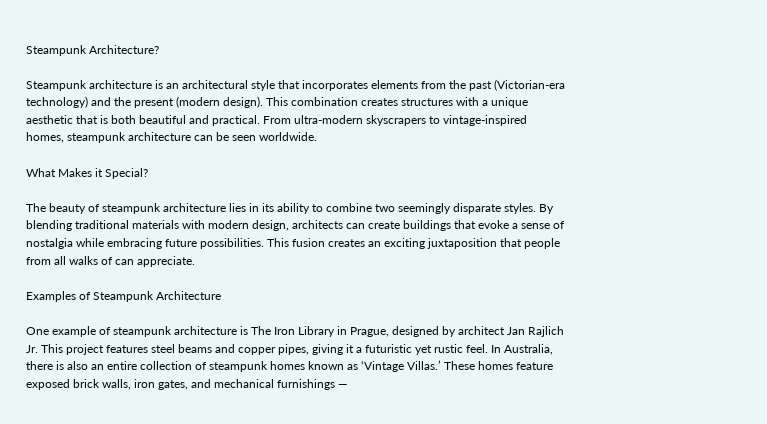Steampunk Architecture?

Steampunk architecture is an architectural style that incorporates elements from the past (Victorian-era technology) and the present (modern design). This combination creates structures with a unique aesthetic that is both beautiful and practical. From ultra-modern skyscrapers to vintage-inspired homes, steampunk architecture can be seen worldwide.

What Makes it Special?

The beauty of steampunk architecture lies in its ability to combine two seemingly disparate styles. By blending traditional materials with modern design, architects can create buildings that evoke a sense of nostalgia while embracing future possibilities. This fusion creates an exciting juxtaposition that people from all walks of can appreciate.

Examples of Steampunk Architecture

One example of steampunk architecture is The Iron Library in Prague, designed by architect Jan Rajlich Jr. This project features steel beams and copper pipes, giving it a futuristic yet rustic feel. In Australia, there is also an entire collection of steampunk homes known as ‘Vintage Villas.’ These homes feature exposed brick walls, iron gates, and mechanical furnishings —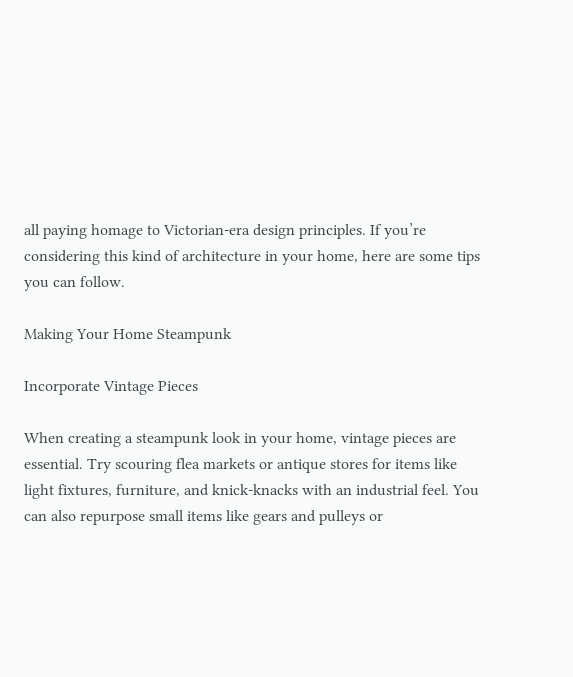all paying homage to Victorian-era design principles. If you’re considering this kind of architecture in your home, here are some tips you can follow.

Making Your Home Steampunk

Incorporate Vintage Pieces

When creating a steampunk look in your home, vintage pieces are essential. Try scouring flea markets or antique stores for items like light fixtures, furniture, and knick-knacks with an industrial feel. You can also repurpose small items like gears and pulleys or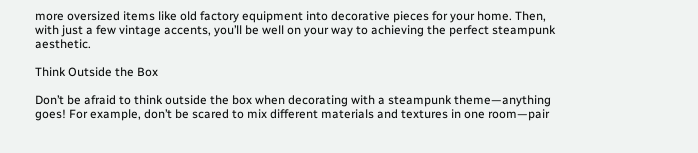more oversized items like old factory equipment into decorative pieces for your home. Then, with just a few vintage accents, you’ll be well on your way to achieving the perfect steampunk aesthetic.

Think Outside the Box

Don’t be afraid to think outside the box when decorating with a steampunk theme—anything goes! For example, don’t be scared to mix different materials and textures in one room—pair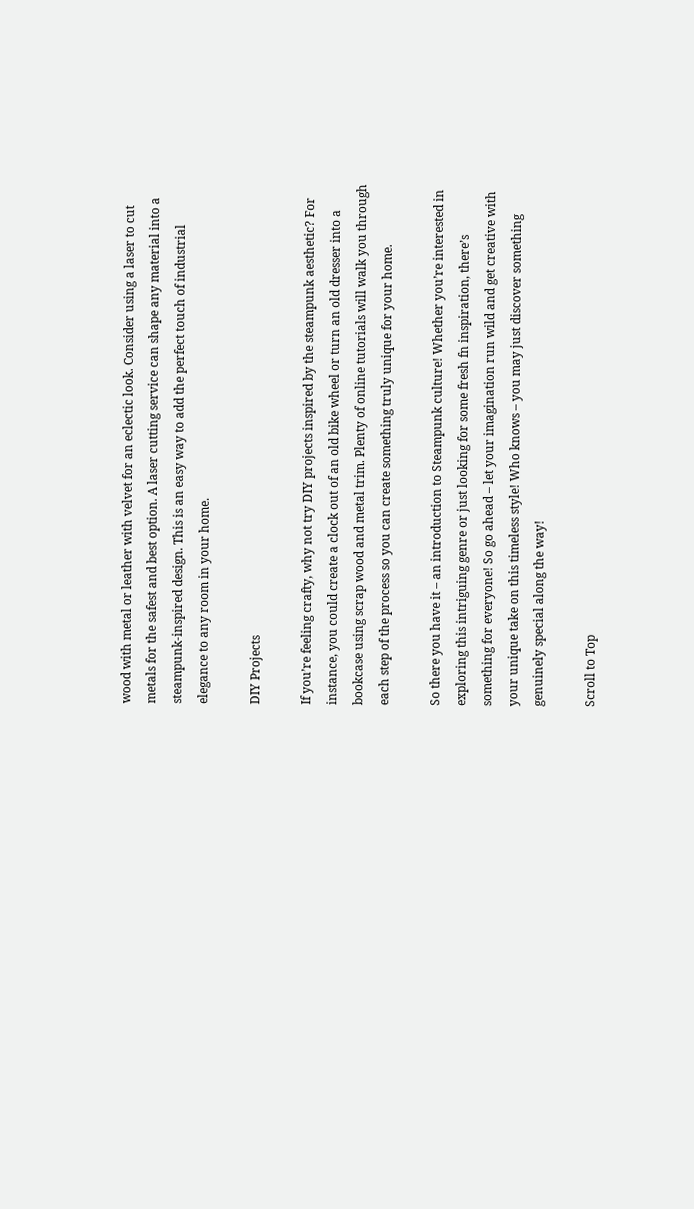wood with metal or leather with velvet for an eclectic look. Consider using a laser to cut metals for the safest and best option. A laser cutting service can shape any material into a steampunk-inspired design. This is an easy way to add the perfect touch of industrial elegance to any room in your home.

DIY Projects

If you’re feeling crafty, why not try DIY projects inspired by the steampunk aesthetic? For instance, you could create a clock out of an old bike wheel or turn an old dresser into a bookcase using scrap wood and metal trim. Plenty of online tutorials will walk you through each step of the process so you can create something truly unique for your home.

So there you have it – an introduction to Steampunk culture! Whether you’re interested in exploring this intriguing genre or just looking for some fresh fn inspiration, there’s something for everyone! So go ahead – let your imagination run wild and get creative with your unique take on this timeless style! Who knows – you may just discover something genuinely special along the way!

Scroll to Top